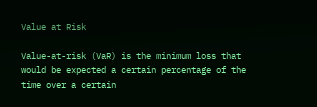Value at Risk

Value-at-risk (VaR) is the minimum loss that would be expected a certain percentage of the time over a certain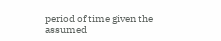period of time given the assumed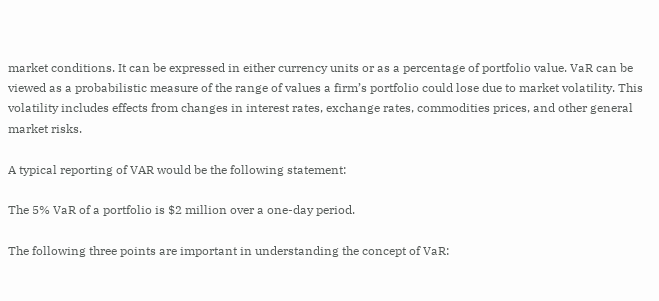market conditions. It can be expressed in either currency units or as a percentage of portfolio value. VaR can be viewed as a probabilistic measure of the range of values a firm’s portfolio could lose due to market volatility. This volatility includes effects from changes in interest rates, exchange rates, commodities prices, and other general market risks.

A typical reporting of VAR would be the following statement:

The 5% VaR of a portfolio is $2 million over a one-day period.

The following three points are important in understanding the concept of VaR: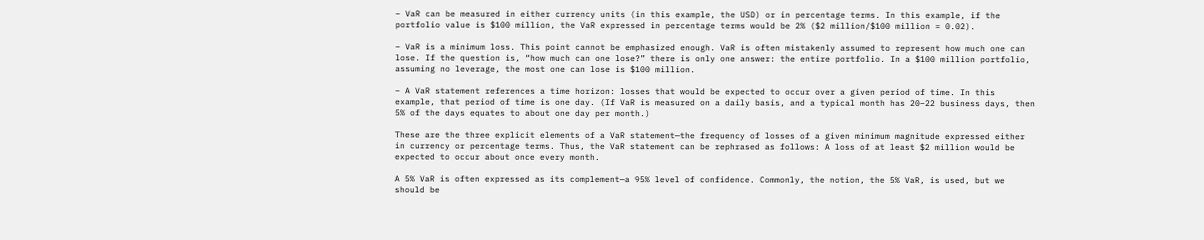– VaR can be measured in either currency units (in this example, the USD) or in percentage terms. In this example, if the portfolio value is $100 million, the VaR expressed in percentage terms would be 2% ($2 million/$100 million = 0.02).

– VaR is a minimum loss. This point cannot be emphasized enough. VaR is often mistakenly assumed to represent how much one can lose. If the question is, “how much can one lose?” there is only one answer: the entire portfolio. In a $100 million portfolio, assuming no leverage, the most one can lose is $100 million.

– A VaR statement references a time horizon: losses that would be expected to occur over a given period of time. In this example, that period of time is one day. (If VaR is measured on a daily basis, and a typical month has 20–22 business days, then 5% of the days equates to about one day per month.)

These are the three explicit elements of a VaR statement—the frequency of losses of a given minimum magnitude expressed either in currency or percentage terms. Thus, the VaR statement can be rephrased as follows: A loss of at least $2 million would be expected to occur about once every month.

A 5% VaR is often expressed as its complement—a 95% level of confidence. Commonly, the notion, the 5% VaR, is used, but we should be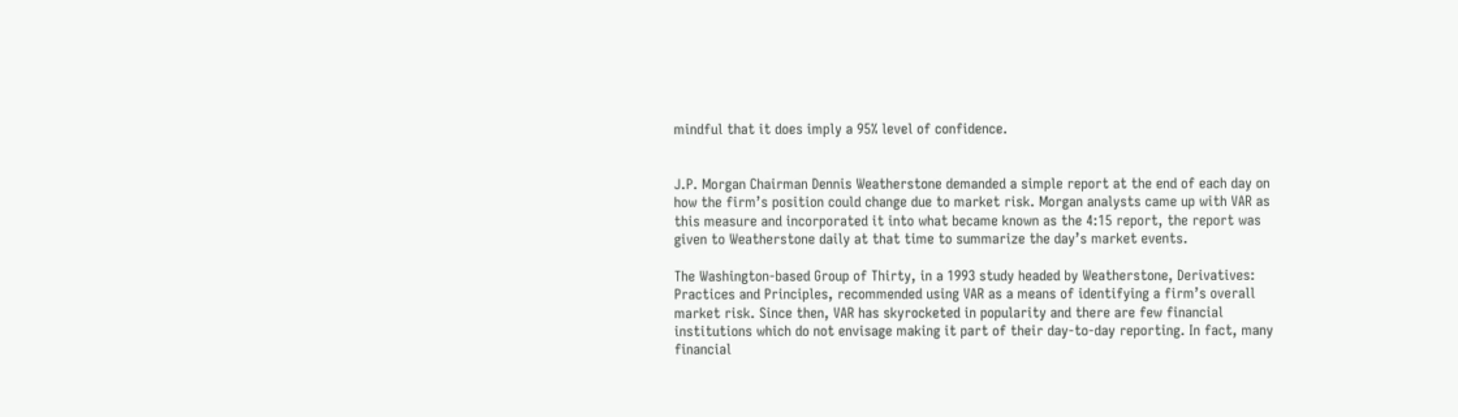mindful that it does imply a 95% level of confidence.


J.P. Morgan Chairman Dennis Weatherstone demanded a simple report at the end of each day on how the firm’s position could change due to market risk. Morgan analysts came up with VAR as this measure and incorporated it into what became known as the 4:15 report, the report was given to Weatherstone daily at that time to summarize the day’s market events.

The Washington-based Group of Thirty, in a 1993 study headed by Weatherstone, Derivatives: Practices and Principles, recommended using VAR as a means of identifying a firm’s overall market risk. Since then, VAR has skyrocketed in popularity and there are few financial institutions which do not envisage making it part of their day-to-day reporting. In fact, many financial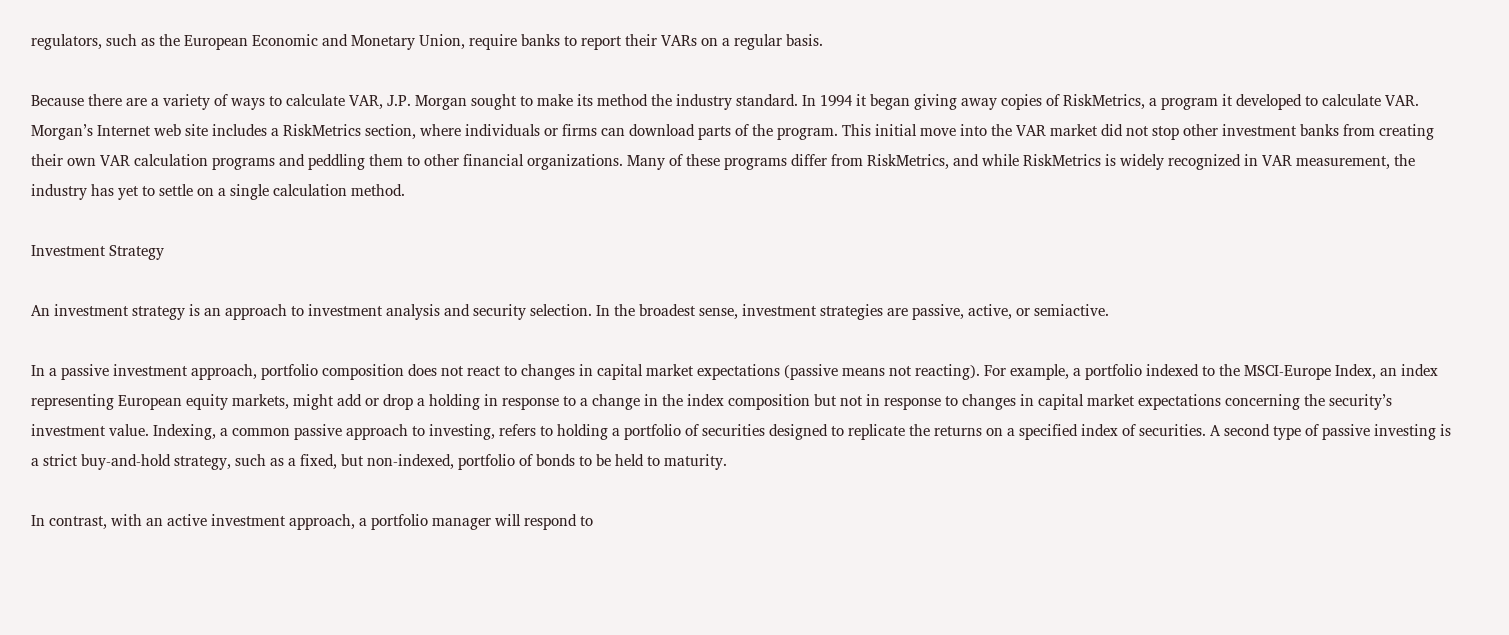regulators, such as the European Economic and Monetary Union, require banks to report their VARs on a regular basis.

Because there are a variety of ways to calculate VAR, J.P. Morgan sought to make its method the industry standard. In 1994 it began giving away copies of RiskMetrics, a program it developed to calculate VAR. Morgan’s Internet web site includes a RiskMetrics section, where individuals or firms can download parts of the program. This initial move into the VAR market did not stop other investment banks from creating their own VAR calculation programs and peddling them to other financial organizations. Many of these programs differ from RiskMetrics, and while RiskMetrics is widely recognized in VAR measurement, the industry has yet to settle on a single calculation method.

Investment Strategy

An investment strategy is an approach to investment analysis and security selection. In the broadest sense, investment strategies are passive, active, or semiactive.

In a passive investment approach, portfolio composition does not react to changes in capital market expectations (passive means not reacting). For example, a portfolio indexed to the MSCI-Europe Index, an index representing European equity markets, might add or drop a holding in response to a change in the index composition but not in response to changes in capital market expectations concerning the security’s investment value. Indexing, a common passive approach to investing, refers to holding a portfolio of securities designed to replicate the returns on a specified index of securities. A second type of passive investing is a strict buy-and-hold strategy, such as a fixed, but non-indexed, portfolio of bonds to be held to maturity.

In contrast, with an active investment approach, a portfolio manager will respond to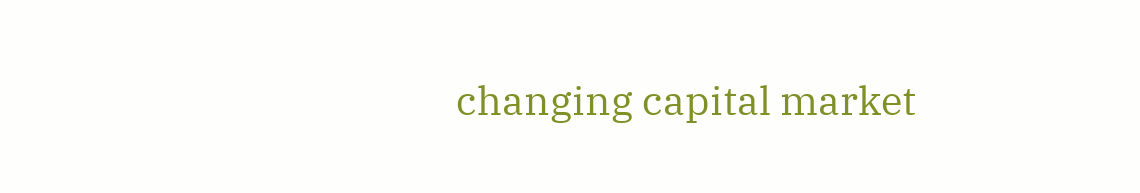changing capital market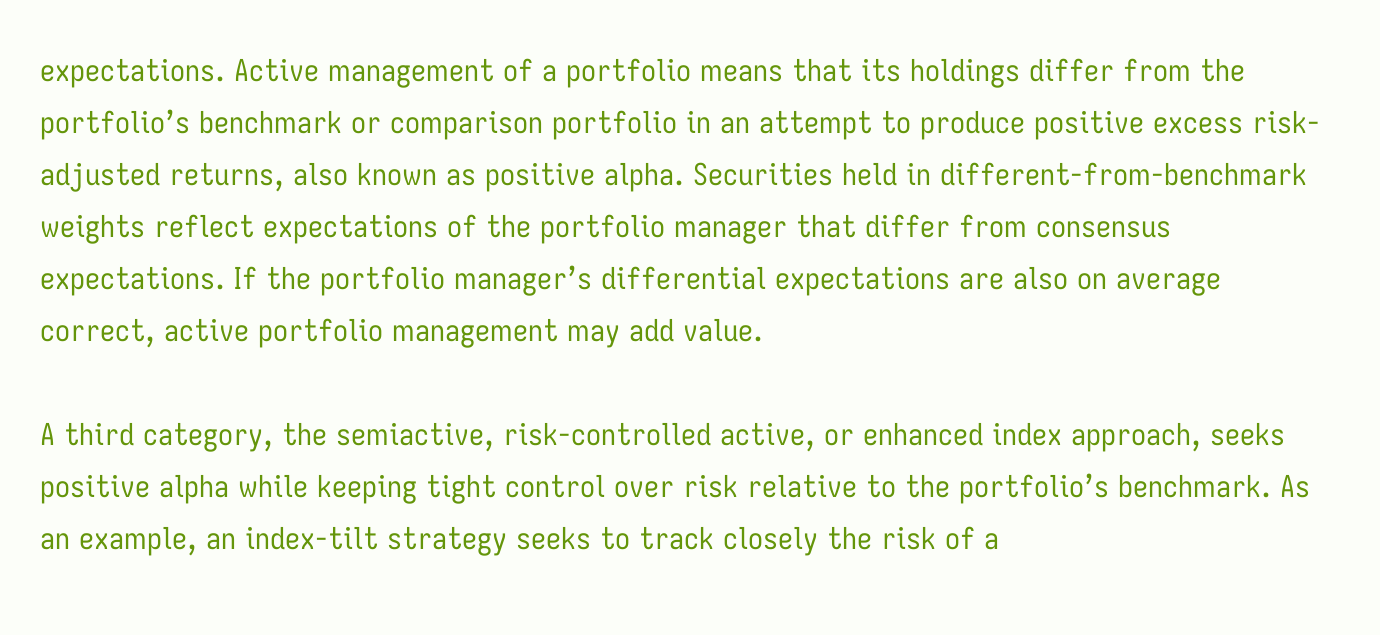expectations. Active management of a portfolio means that its holdings differ from the portfolio’s benchmark or comparison portfolio in an attempt to produce positive excess risk-adjusted returns, also known as positive alpha. Securities held in different-from-benchmark weights reflect expectations of the portfolio manager that differ from consensus expectations. If the portfolio manager’s differential expectations are also on average correct, active portfolio management may add value.

A third category, the semiactive, risk-controlled active, or enhanced index approach, seeks positive alpha while keeping tight control over risk relative to the portfolio’s benchmark. As an example, an index-tilt strategy seeks to track closely the risk of a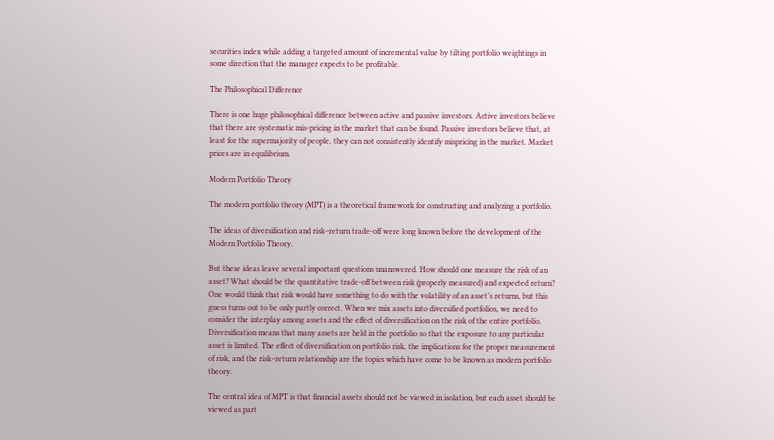securities index while adding a targeted amount of incremental value by tilting portfolio weightings in some direction that the manager expects to be profitable.

The Philosophical Difference

There is one huge philosophical difference between active and passive investors. Active investors believe that there are systematic mis-pricing in the market that can be found. Passive investors believe that, at least for the supermajority of people, they can not consistently identify mispricing in the market. Market prices are in equilibrium.

Modern Portfolio Theory

The modern portfolio theory (MPT) is a theoretical framework for constructing and analyzing a portfolio.

The ideas of diversification and risk–return trade-off were long known before the development of the Modern Portfolio Theory.

But these ideas leave several important questions unanswered. How should one measure the risk of an asset? What should be the quantitative trade-off between risk (properly measured) and expected return? One would think that risk would have something to do with the volatility of an asset’s returns, but this guess turns out to be only partly correct. When we mix assets into diversified portfolios, we need to consider the interplay among assets and the effect of diversification on the risk of the entire portfolio. Diversification means that many assets are held in the portfolio so that the exposure to any particular asset is limited. The effect of diversification on portfolio risk, the implications for the proper measurement of risk, and the risk–return relationship are the topics which have come to be known as modern portfolio theory.

The central idea of MPT is that financial assets should not be viewed in isolation, but each asset should be viewed as part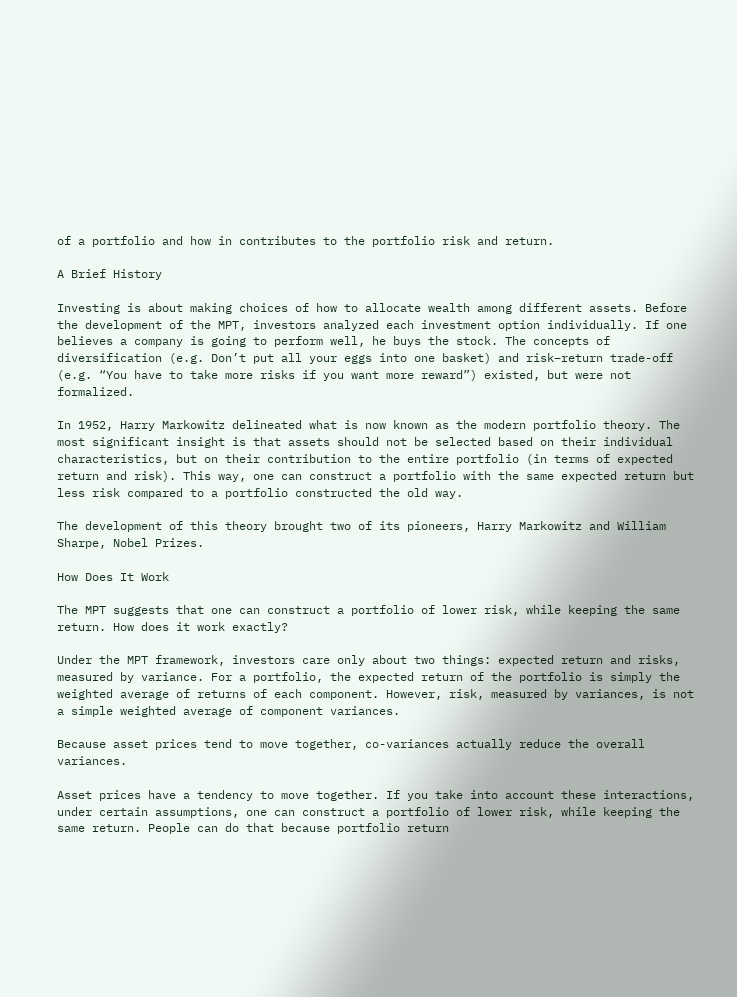of a portfolio and how in contributes to the portfolio risk and return.

A Brief History

Investing is about making choices of how to allocate wealth among different assets. Before the development of the MPT, investors analyzed each investment option individually. If one believes a company is going to perform well, he buys the stock. The concepts of diversification (e.g. Don’t put all your eggs into one basket) and risk–return trade-off (e.g. “You have to take more risks if you want more reward”) existed, but were not formalized.

In 1952, Harry Markowitz delineated what is now known as the modern portfolio theory. The most significant insight is that assets should not be selected based on their individual characteristics, but on their contribution to the entire portfolio (in terms of expected return and risk). This way, one can construct a portfolio with the same expected return but less risk compared to a portfolio constructed the old way.

The development of this theory brought two of its pioneers, Harry Markowitz and William Sharpe, Nobel Prizes.

How Does It Work

The MPT suggests that one can construct a portfolio of lower risk, while keeping the same return. How does it work exactly?

Under the MPT framework, investors care only about two things: expected return and risks, measured by variance. For a portfolio, the expected return of the portfolio is simply the weighted average of returns of each component. However, risk, measured by variances, is not a simple weighted average of component variances.

Because asset prices tend to move together, co-variances actually reduce the overall variances.

Asset prices have a tendency to move together. If you take into account these interactions, under certain assumptions, one can construct a portfolio of lower risk, while keeping the same return. People can do that because portfolio return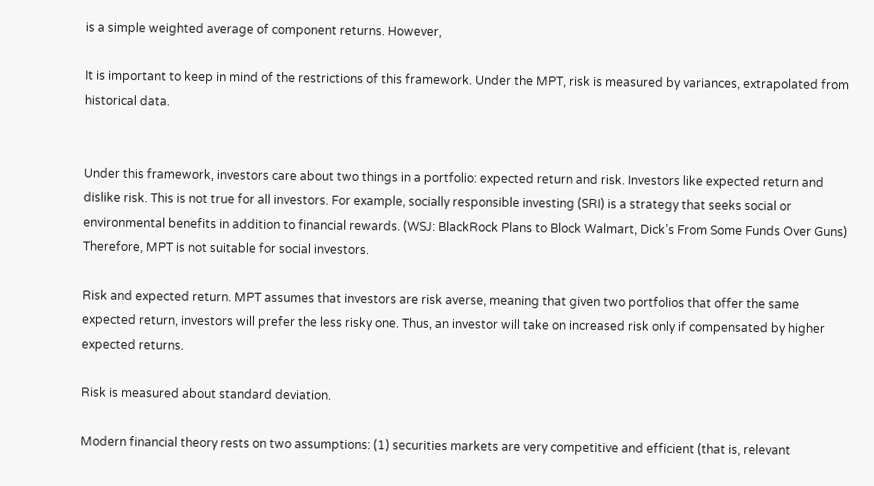is a simple weighted average of component returns. However,

It is important to keep in mind of the restrictions of this framework. Under the MPT, risk is measured by variances, extrapolated from historical data.


Under this framework, investors care about two things in a portfolio: expected return and risk. Investors like expected return and dislike risk. This is not true for all investors. For example, socially responsible investing (SRI) is a strategy that seeks social or environmental benefits in addition to financial rewards. (WSJ: BlackRock Plans to Block Walmart, Dick’s From Some Funds Over Guns) Therefore, MPT is not suitable for social investors.

Risk and expected return. MPT assumes that investors are risk averse, meaning that given two portfolios that offer the same expected return, investors will prefer the less risky one. Thus, an investor will take on increased risk only if compensated by higher expected returns.

Risk is measured about standard deviation.

Modern financial theory rests on two assumptions: (1) securities markets are very competitive and efficient (that is, relevant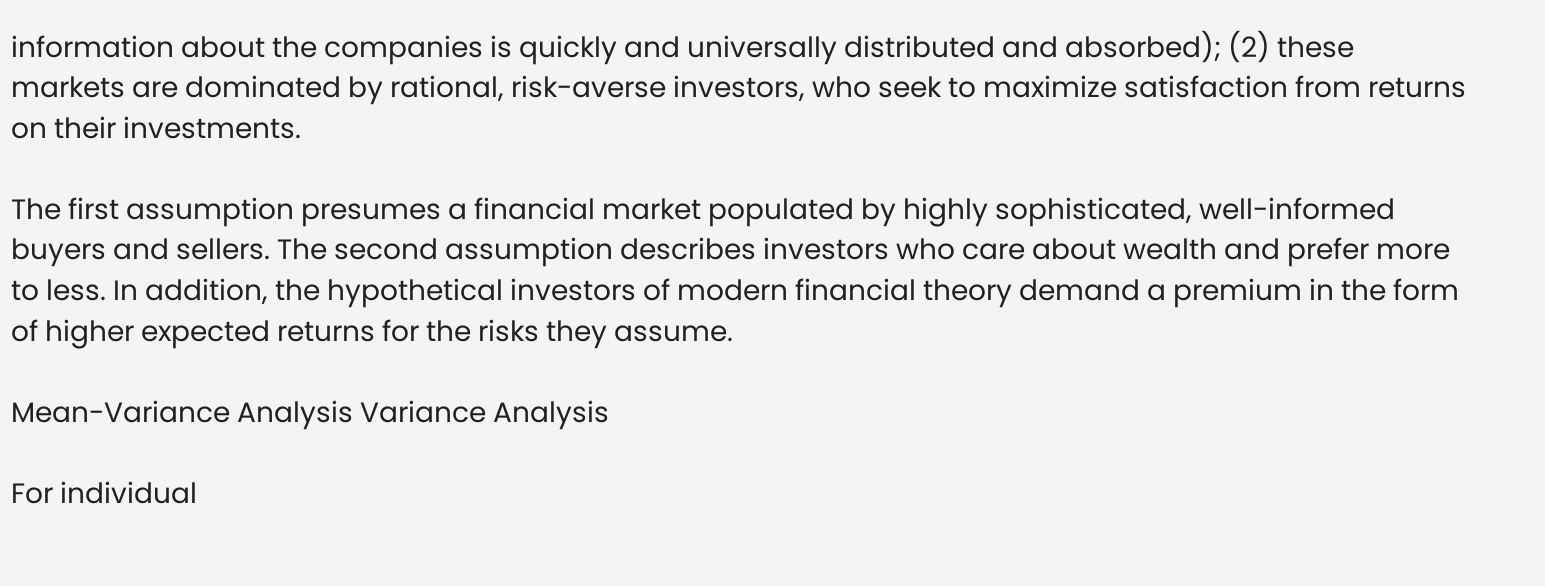information about the companies is quickly and universally distributed and absorbed); (2) these markets are dominated by rational, risk-averse investors, who seek to maximize satisfaction from returns on their investments.

The first assumption presumes a financial market populated by highly sophisticated, well-informed buyers and sellers. The second assumption describes investors who care about wealth and prefer more to less. In addition, the hypothetical investors of modern financial theory demand a premium in the form of higher expected returns for the risks they assume.

Mean-Variance Analysis Variance Analysis

For individual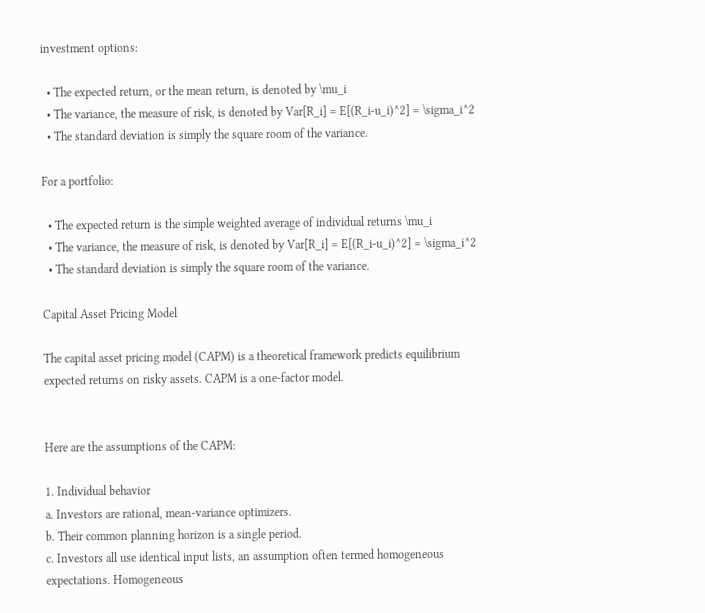investment options:

  • The expected return, or the mean return, is denoted by \mu_i
  • The variance, the measure of risk, is denoted by Var[R_i] = E[(R_i-u_i)^2] = \sigma_i^2
  • The standard deviation is simply the square room of the variance.

For a portfolio:

  • The expected return is the simple weighted average of individual returns \mu_i
  • The variance, the measure of risk, is denoted by Var[R_i] = E[(R_i-u_i)^2] = \sigma_i^2
  • The standard deviation is simply the square room of the variance.

Capital Asset Pricing Model

The capital asset pricing model (CAPM) is a theoretical framework predicts equilibrium expected returns on risky assets. CAPM is a one-factor model.


Here are the assumptions of the CAPM:

1. Individual behavior
a. Investors are rational, mean-variance optimizers.
b. Their common planning horizon is a single period.
c. Investors all use identical input lists, an assumption often termed homogeneous expectations. Homogeneous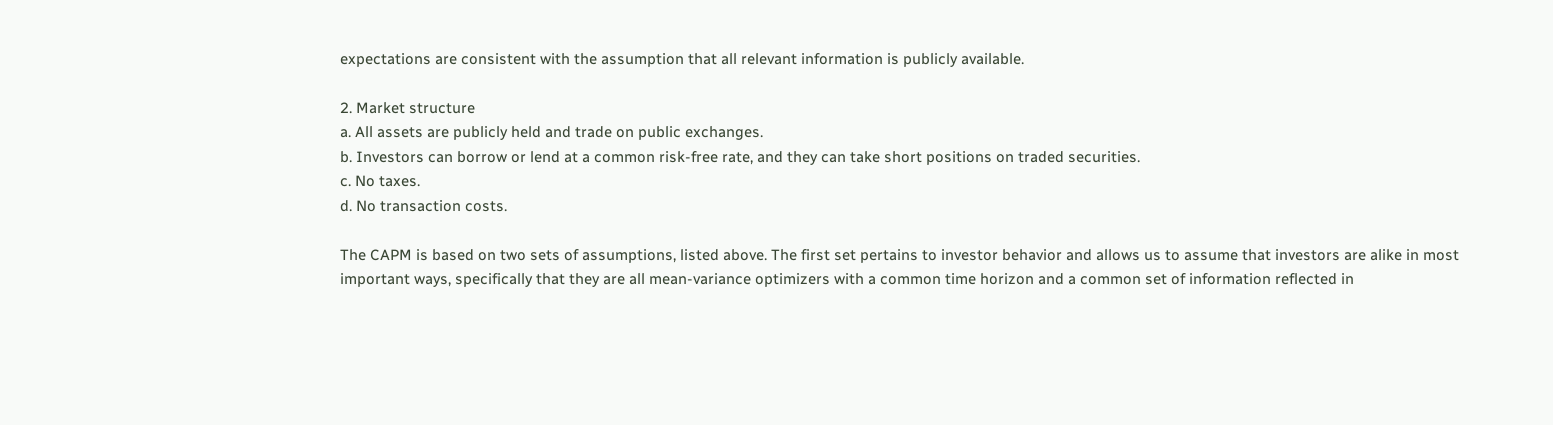expectations are consistent with the assumption that all relevant information is publicly available.

2. Market structure
a. All assets are publicly held and trade on public exchanges.
b. Investors can borrow or lend at a common risk-free rate, and they can take short positions on traded securities.
c. No taxes.
d. No transaction costs.

The CAPM is based on two sets of assumptions, listed above. The first set pertains to investor behavior and allows us to assume that investors are alike in most important ways, specifically that they are all mean-variance optimizers with a common time horizon and a common set of information reflected in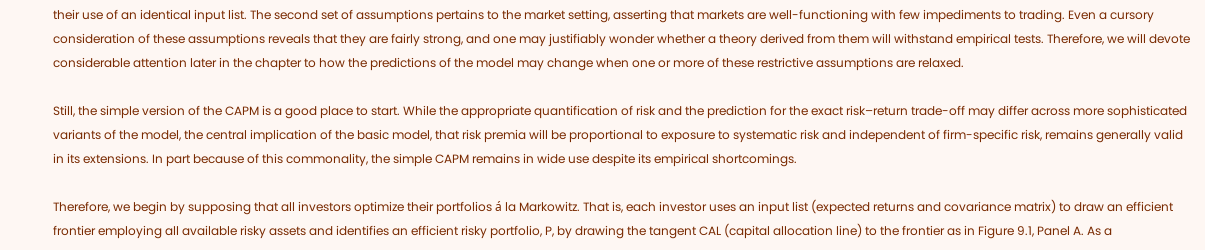their use of an identical input list. The second set of assumptions pertains to the market setting, asserting that markets are well-functioning with few impediments to trading. Even a cursory consideration of these assumptions reveals that they are fairly strong, and one may justifiably wonder whether a theory derived from them will withstand empirical tests. Therefore, we will devote considerable attention later in the chapter to how the predictions of the model may change when one or more of these restrictive assumptions are relaxed.

Still, the simple version of the CAPM is a good place to start. While the appropriate quantification of risk and the prediction for the exact risk–return trade-off may differ across more sophisticated variants of the model, the central implication of the basic model, that risk premia will be proportional to exposure to systematic risk and independent of firm-specific risk, remains generally valid in its extensions. In part because of this commonality, the simple CAPM remains in wide use despite its empirical shortcomings.

Therefore, we begin by supposing that all investors optimize their portfolios á la Markowitz. That is, each investor uses an input list (expected returns and covariance matrix) to draw an efficient frontier employing all available risky assets and identifies an efficient risky portfolio, P, by drawing the tangent CAL (capital allocation line) to the frontier as in Figure 9.1, Panel A. As a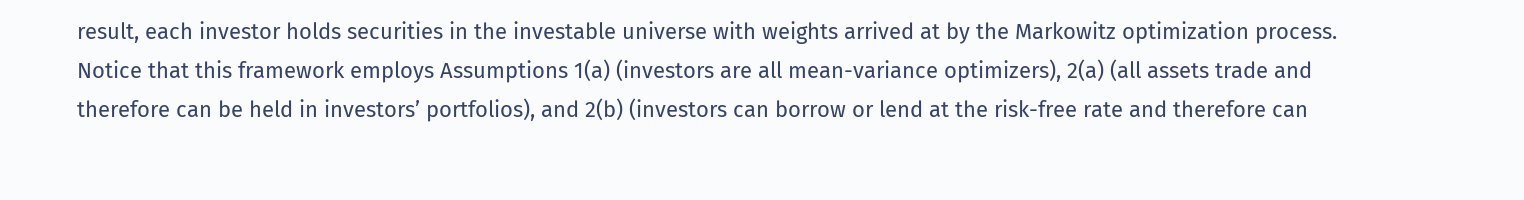result, each investor holds securities in the investable universe with weights arrived at by the Markowitz optimization process. Notice that this framework employs Assumptions 1(a) (investors are all mean-variance optimizers), 2(a) (all assets trade and therefore can be held in investors’ portfolios), and 2(b) (investors can borrow or lend at the risk-free rate and therefore can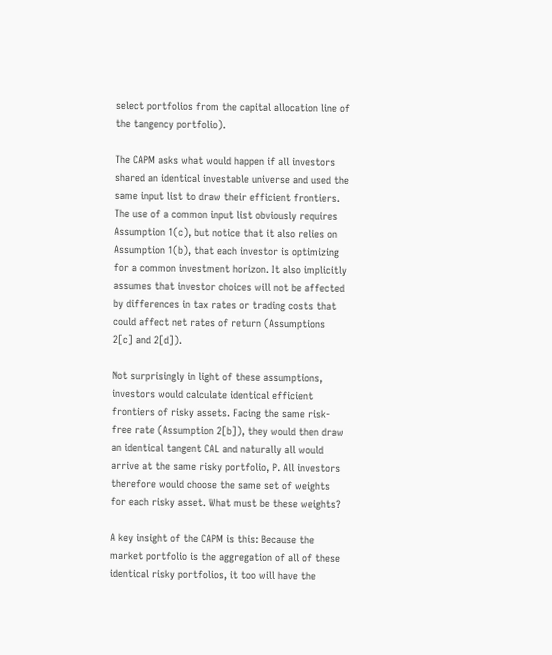select portfolios from the capital allocation line of the tangency portfolio).

The CAPM asks what would happen if all investors shared an identical investable universe and used the same input list to draw their efficient frontiers. The use of a common input list obviously requires Assumption 1(c), but notice that it also relies on Assumption 1(b), that each investor is optimizing for a common investment horizon. It also implicitly assumes that investor choices will not be affected by differences in tax rates or trading costs that could affect net rates of return (Assumptions 2[c] and 2[d]).

Not surprisingly in light of these assumptions, investors would calculate identical efficient frontiers of risky assets. Facing the same risk-free rate (Assumption 2[b]), they would then draw an identical tangent CAL and naturally all would arrive at the same risky portfolio, P. All investors therefore would choose the same set of weights for each risky asset. What must be these weights?

A key insight of the CAPM is this: Because the market portfolio is the aggregation of all of these identical risky portfolios, it too will have the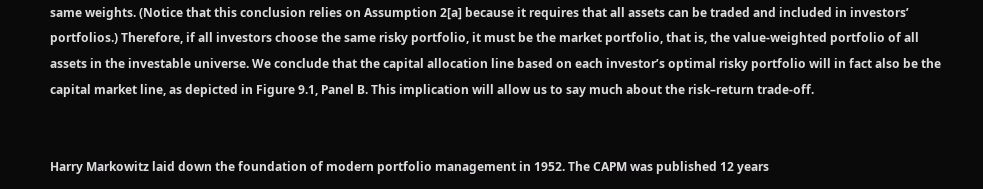same weights. (Notice that this conclusion relies on Assumption 2[a] because it requires that all assets can be traded and included in investors’ portfolios.) Therefore, if all investors choose the same risky portfolio, it must be the market portfolio, that is, the value-weighted portfolio of all assets in the investable universe. We conclude that the capital allocation line based on each investor’s optimal risky portfolio will in fact also be the capital market line, as depicted in Figure 9.1, Panel B. This implication will allow us to say much about the risk–return trade-off.


Harry Markowitz laid down the foundation of modern portfolio management in 1952. The CAPM was published 12 years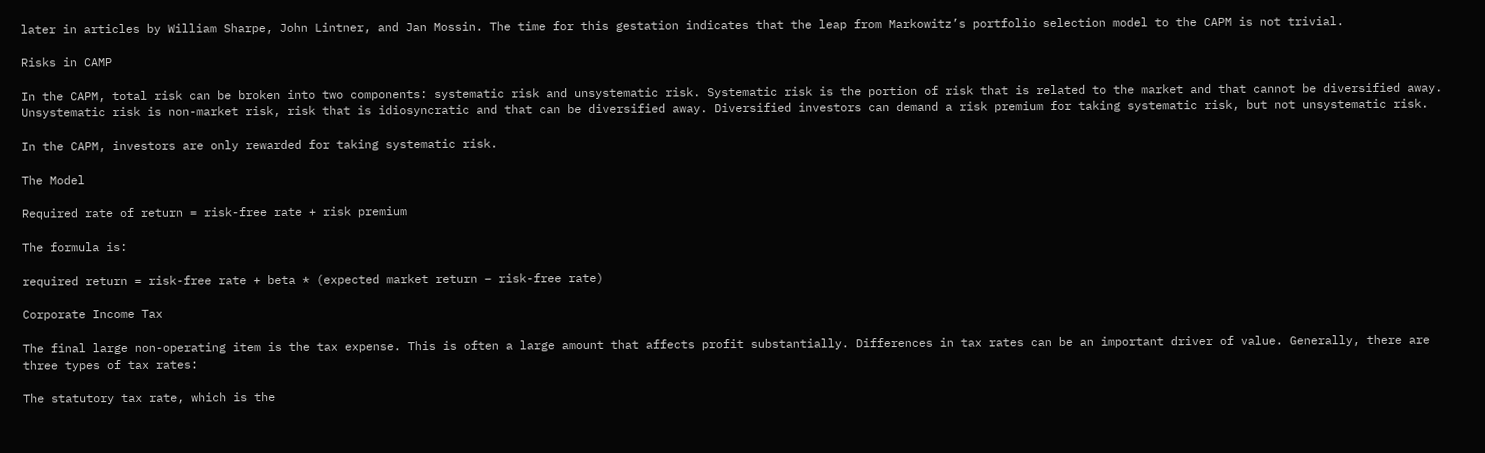later in articles by William Sharpe, John Lintner, and Jan Mossin. The time for this gestation indicates that the leap from Markowitz’s portfolio selection model to the CAPM is not trivial.

Risks in CAMP

In the CAPM, total risk can be broken into two components: systematic risk and unsystematic risk. Systematic risk is the portion of risk that is related to the market and that cannot be diversified away. Unsystematic risk is non-market risk, risk that is idiosyncratic and that can be diversified away. Diversified investors can demand a risk premium for taking systematic risk, but not unsystematic risk.

In the CAPM, investors are only rewarded for taking systematic risk.

The Model

Required rate of return = risk-free rate + risk premium

The formula is:

required return = risk-free rate + beta * (expected market return – risk-free rate)

Corporate Income Tax

The final large non-operating item is the tax expense. This is often a large amount that affects profit substantially. Differences in tax rates can be an important driver of value. Generally, there are three types of tax rates:

The statutory tax rate, which is the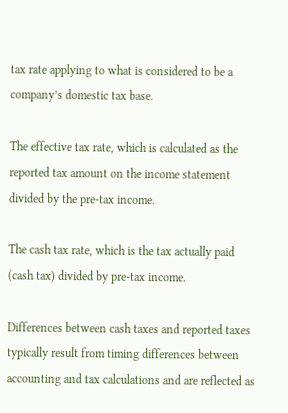tax rate applying to what is considered to be a company’s domestic tax base.

The effective tax rate, which is calculated as the reported tax amount on the income statement divided by the pre-tax income.

The cash tax rate, which is the tax actually paid (cash tax) divided by pre-tax income.

Differences between cash taxes and reported taxes typically result from timing differences between accounting and tax calculations and are reflected as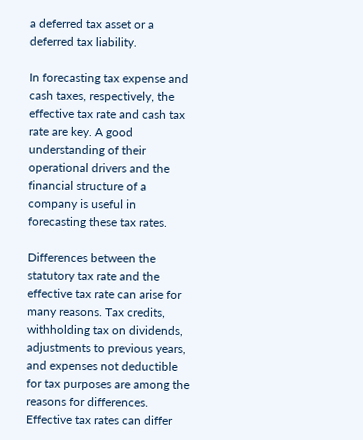a deferred tax asset or a deferred tax liability.

In forecasting tax expense and cash taxes, respectively, the effective tax rate and cash tax rate are key. A good understanding of their operational drivers and the financial structure of a company is useful in forecasting these tax rates.

Differences between the statutory tax rate and the effective tax rate can arise for many reasons. Tax credits, withholding tax on dividends, adjustments to previous years, and expenses not deductible for tax purposes are among the reasons for differences. Effective tax rates can differ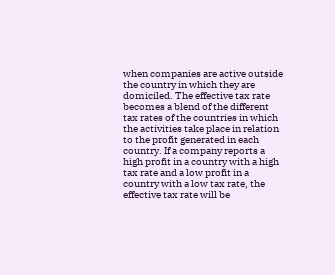when companies are active outside the country in which they are domiciled. The effective tax rate becomes a blend of the different tax rates of the countries in which the activities take place in relation to the profit generated in each country. If a company reports a high profit in a country with a high tax rate and a low profit in a country with a low tax rate, the effective tax rate will be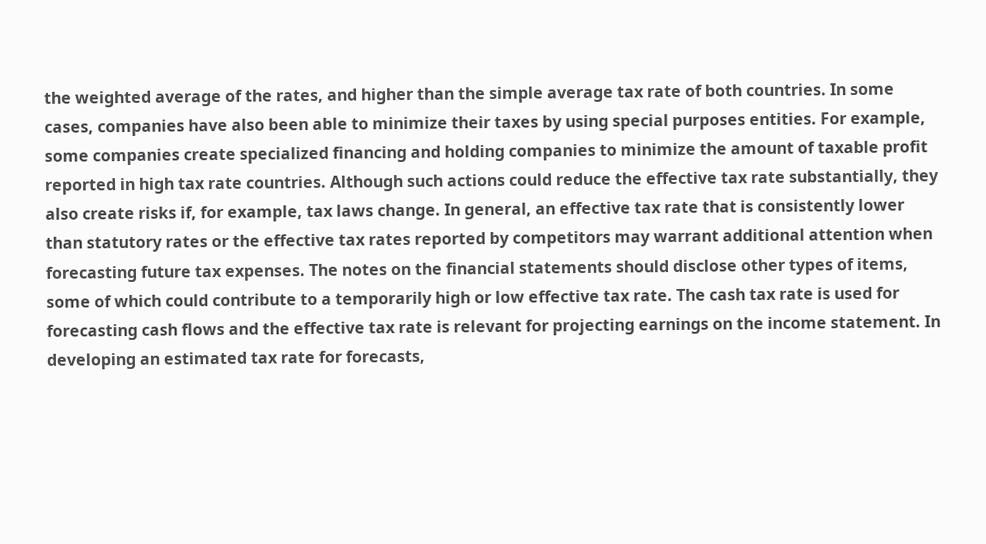the weighted average of the rates, and higher than the simple average tax rate of both countries. In some cases, companies have also been able to minimize their taxes by using special purposes entities. For example, some companies create specialized financing and holding companies to minimize the amount of taxable profit reported in high tax rate countries. Although such actions could reduce the effective tax rate substantially, they also create risks if, for example, tax laws change. In general, an effective tax rate that is consistently lower than statutory rates or the effective tax rates reported by competitors may warrant additional attention when forecasting future tax expenses. The notes on the financial statements should disclose other types of items, some of which could contribute to a temporarily high or low effective tax rate. The cash tax rate is used for forecasting cash flows and the effective tax rate is relevant for projecting earnings on the income statement. In developing an estimated tax rate for forecasts,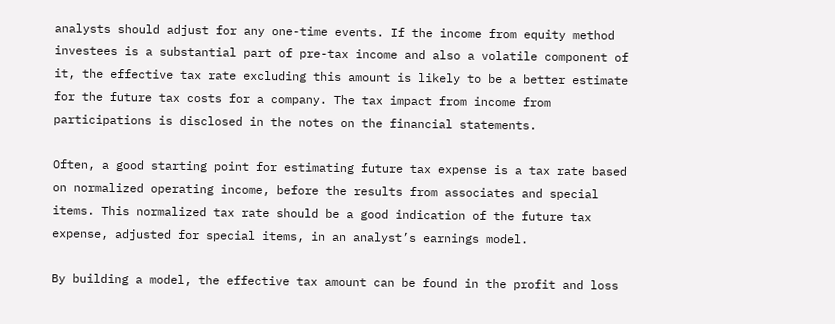analysts should adjust for any one-time events. If the income from equity method investees is a substantial part of pre-tax income and also a volatile component of it, the effective tax rate excluding this amount is likely to be a better estimate for the future tax costs for a company. The tax impact from income from participations is disclosed in the notes on the financial statements.

Often, a good starting point for estimating future tax expense is a tax rate based on normalized operating income, before the results from associates and special items. This normalized tax rate should be a good indication of the future tax expense, adjusted for special items, in an analyst’s earnings model.

By building a model, the effective tax amount can be found in the profit and loss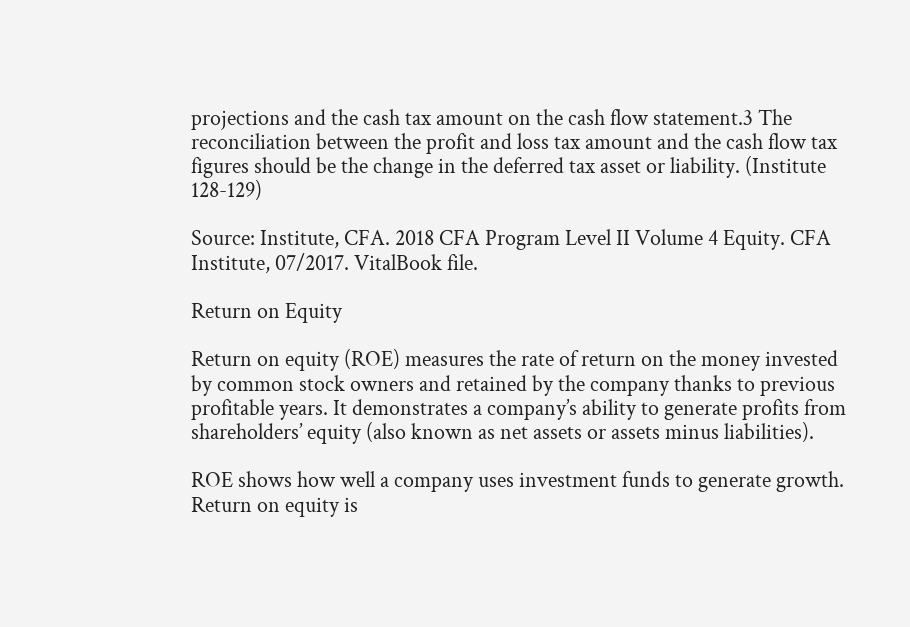projections and the cash tax amount on the cash flow statement.3 The reconciliation between the profit and loss tax amount and the cash flow tax figures should be the change in the deferred tax asset or liability. (Institute 128-129)

Source: Institute, CFA. 2018 CFA Program Level II Volume 4 Equity. CFA Institute, 07/2017. VitalBook file.

Return on Equity

Return on equity (ROE) measures the rate of return on the money invested by common stock owners and retained by the company thanks to previous profitable years. It demonstrates a company’s ability to generate profits from shareholders’ equity (also known as net assets or assets minus liabilities).

ROE shows how well a company uses investment funds to generate growth. Return on equity is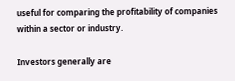useful for comparing the profitability of companies within a sector or industry.

Investors generally are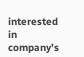interested in company’s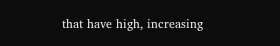that have high, increasing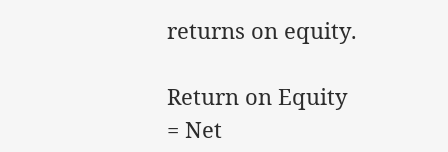returns on equity.

Return on Equity = Net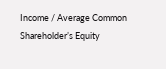Income / Average Common Shareholder’s Equity